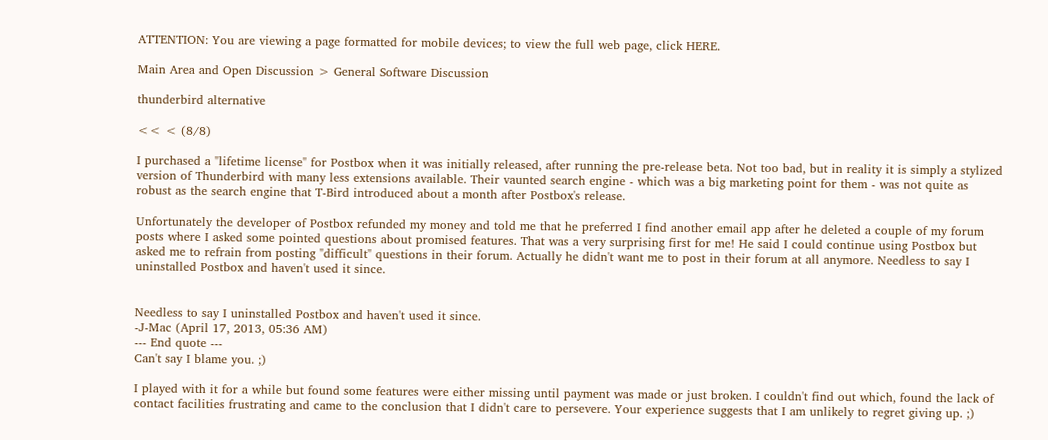ATTENTION: You are viewing a page formatted for mobile devices; to view the full web page, click HERE.

Main Area and Open Discussion > General Software Discussion

thunderbird alternative

<< < (8/8)

I purchased a "lifetime license" for Postbox when it was initially released, after running the pre-release beta. Not too bad, but in reality it is simply a stylized version of Thunderbird with many less extensions available. Their vaunted search engine - which was a big marketing point for them - was not quite as robust as the search engine that T-Bird introduced about a month after Postbox's release.

Unfortunately the developer of Postbox refunded my money and told me that he preferred I find another email app after he deleted a couple of my forum posts where I asked some pointed questions about promised features. That was a very surprising first for me! He said I could continue using Postbox but asked me to refrain from posting "difficult" questions in their forum. Actually he didn't want me to post in their forum at all anymore. Needless to say I uninstalled Postbox and haven't used it since.


Needless to say I uninstalled Postbox and haven't used it since.
-J-Mac (April 17, 2013, 05:36 AM)
--- End quote ---
Can't say I blame you. ;)

I played with it for a while but found some features were either missing until payment was made or just broken. I couldn't find out which, found the lack of contact facilities frustrating and came to the conclusion that I didn't care to persevere. Your experience suggests that I am unlikely to regret giving up. ;)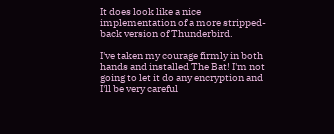It does look like a nice implementation of a more stripped-back version of Thunderbird.

I've taken my courage firmly in both hands and installed The Bat! I'm not going to let it do any encryption and I'll be very careful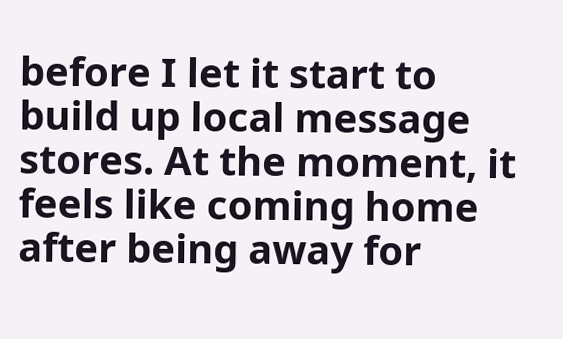before I let it start to build up local message stores. At the moment, it feels like coming home after being away for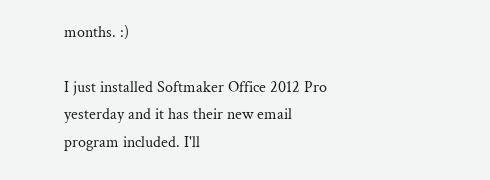months. :)

I just installed Softmaker Office 2012 Pro yesterday and it has their new email program included. I'll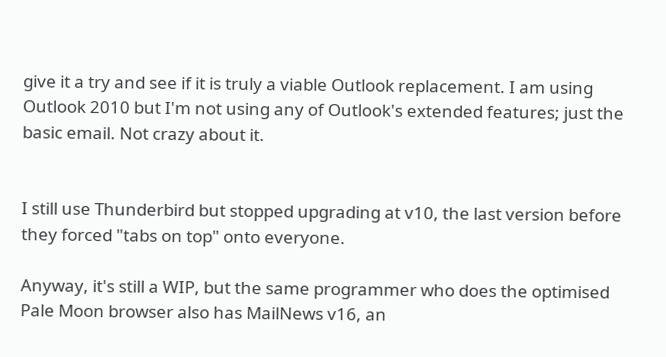give it a try and see if it is truly a viable Outlook replacement. I am using Outlook 2010 but I'm not using any of Outlook's extended features; just the basic email. Not crazy about it.


I still use Thunderbird but stopped upgrading at v10, the last version before they forced "tabs on top" onto everyone.

Anyway, it's still a WIP, but the same programmer who does the optimised Pale Moon browser also has MailNews v16, an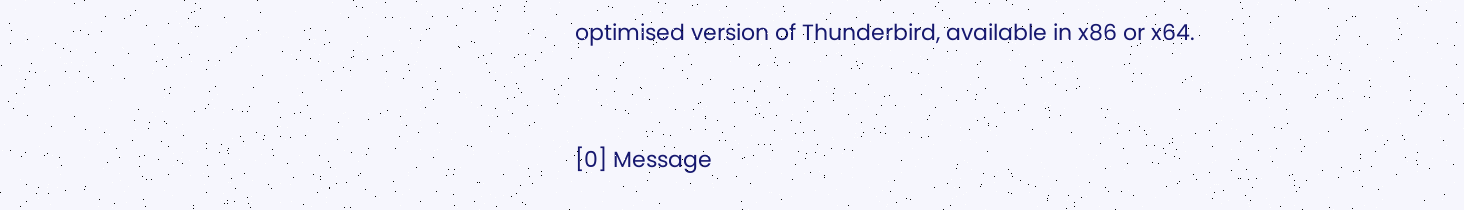optimised version of Thunderbird, available in x86 or x64.


[0] Message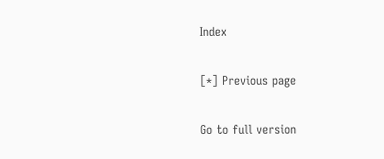Index

[*] Previous page

Go to full version